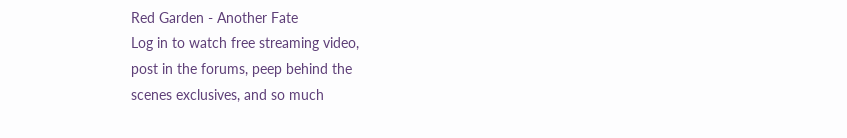Red Garden - Another Fate
Log in to watch free streaming video,
post in the forums, peep behind the
scenes exclusives, and so much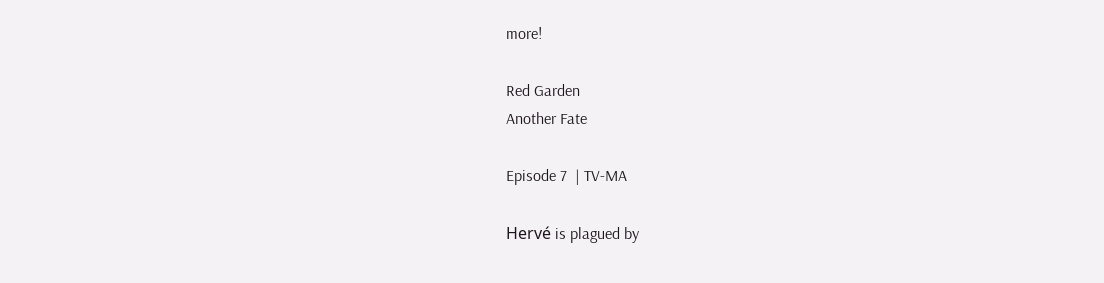more!

Red Garden
Another Fate

Episode 7  | TV-MA

Hervé is plagued by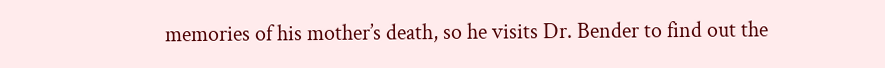memories of his mother’s death, so he visits Dr. Bender to find out the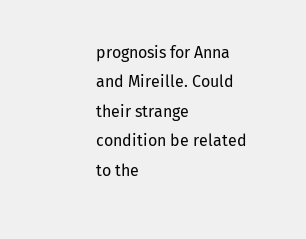prognosis for Anna and Mireille. Could their strange condition be related to the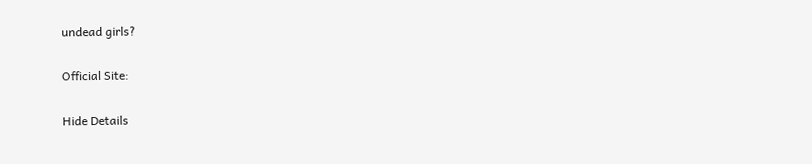undead girls?

Official Site:

Hide Details